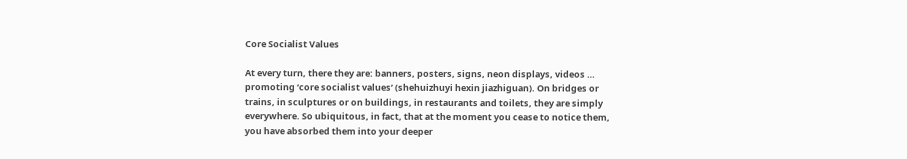Core Socialist Values

At every turn, there they are: banners, posters, signs, neon displays, videos … promoting ‘core socialist values’ (shehuizhuyi hexin jiazhiguan). On bridges or trains, in sculptures or on buildings, in restaurants and toilets, they are simply everywhere. So ubiquitous, in fact, that at the moment you cease to notice them, you have absorbed them into your deeper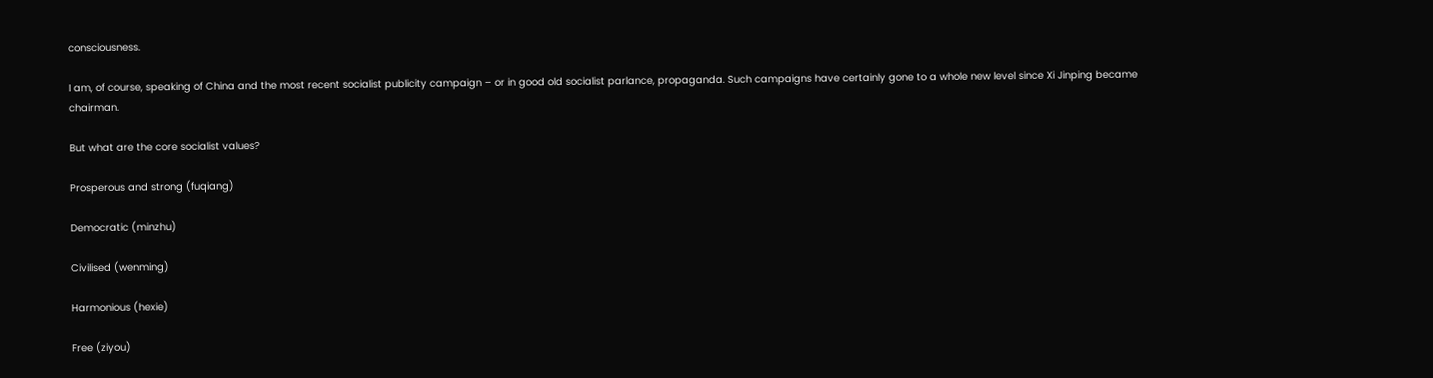consciousness.

I am, of course, speaking of China and the most recent socialist publicity campaign – or in good old socialist parlance, propaganda. Such campaigns have certainly gone to a whole new level since Xi Jinping became chairman.

But what are the core socialist values?

Prosperous and strong (fuqiang)

Democratic (minzhu)

Civilised (wenming)

Harmonious (hexie)

Free (ziyou)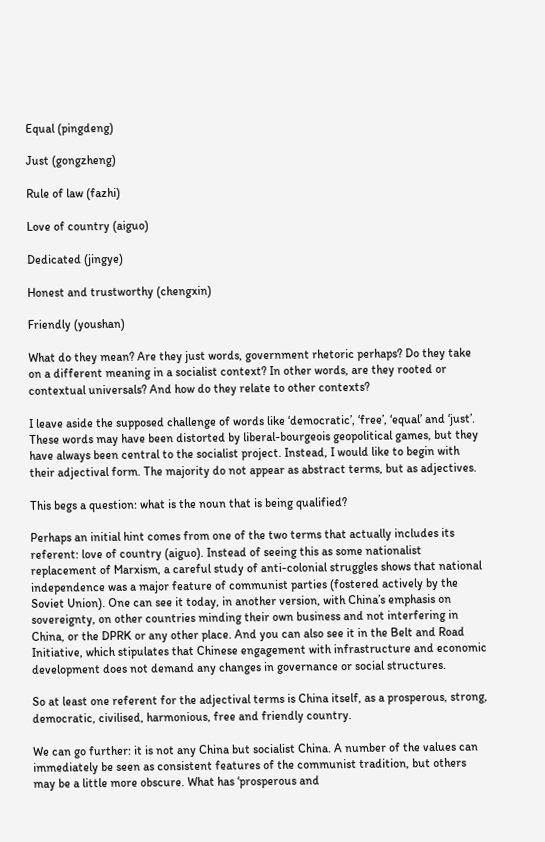Equal (pingdeng)

Just (gongzheng)

Rule of law (fazhi)

Love of country (aiguo)

Dedicated (jingye)

Honest and trustworthy (chengxin)

Friendly (youshan)

What do they mean? Are they just words, government rhetoric perhaps? Do they take on a different meaning in a socialist context? In other words, are they rooted or contextual universals? And how do they relate to other contexts?

I leave aside the supposed challenge of words like ‘democratic’, ‘free’, ‘equal’ and ‘just’. These words may have been distorted by liberal-bourgeois geopolitical games, but they have always been central to the socialist project. Instead, I would like to begin with their adjectival form. The majority do not appear as abstract terms, but as adjectives.

This begs a question: what is the noun that is being qualified?

Perhaps an initial hint comes from one of the two terms that actually includes its referent: love of country (aiguo). Instead of seeing this as some nationalist replacement of Marxism, a careful study of anti-colonial struggles shows that national independence was a major feature of communist parties (fostered actively by the Soviet Union). One can see it today, in another version, with China’s emphasis on sovereignty, on other countries minding their own business and not interfering in China, or the DPRK or any other place. And you can also see it in the Belt and Road Initiative, which stipulates that Chinese engagement with infrastructure and economic development does not demand any changes in governance or social structures.

So at least one referent for the adjectival terms is China itself, as a prosperous, strong, democratic, civilised, harmonious, free and friendly country.

We can go further: it is not any China but socialist China. A number of the values can immediately be seen as consistent features of the communist tradition, but others may be a little more obscure. What has ‘prosperous and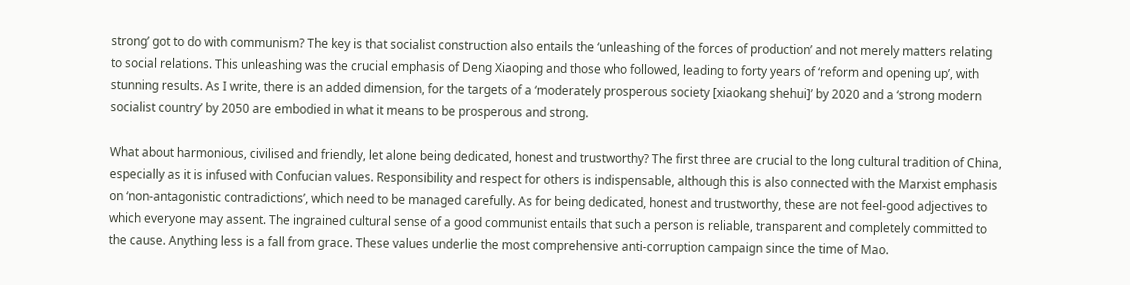strong’ got to do with communism? The key is that socialist construction also entails the ‘unleashing of the forces of production’ and not merely matters relating to social relations. This unleashing was the crucial emphasis of Deng Xiaoping and those who followed, leading to forty years of ‘reform and opening up’, with stunning results. As I write, there is an added dimension, for the targets of a ‘moderately prosperous society [xiaokang shehui]’ by 2020 and a ‘strong modern socialist country’ by 2050 are embodied in what it means to be prosperous and strong.

What about harmonious, civilised and friendly, let alone being dedicated, honest and trustworthy? The first three are crucial to the long cultural tradition of China, especially as it is infused with Confucian values. Responsibility and respect for others is indispensable, although this is also connected with the Marxist emphasis on ‘non-antagonistic contradictions’, which need to be managed carefully. As for being dedicated, honest and trustworthy, these are not feel-good adjectives to which everyone may assent. The ingrained cultural sense of a good communist entails that such a person is reliable, transparent and completely committed to the cause. Anything less is a fall from grace. These values underlie the most comprehensive anti-corruption campaign since the time of Mao.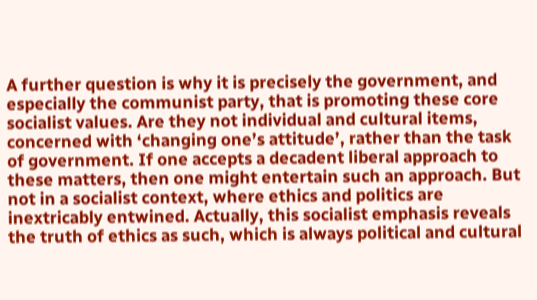A further question is why it is precisely the government, and especially the communist party, that is promoting these core socialist values. Are they not individual and cultural items, concerned with ‘changing one’s attitude’, rather than the task of government. If one accepts a decadent liberal approach to these matters, then one might entertain such an approach. But not in a socialist context, where ethics and politics are inextricably entwined. Actually, this socialist emphasis reveals the truth of ethics as such, which is always political and cultural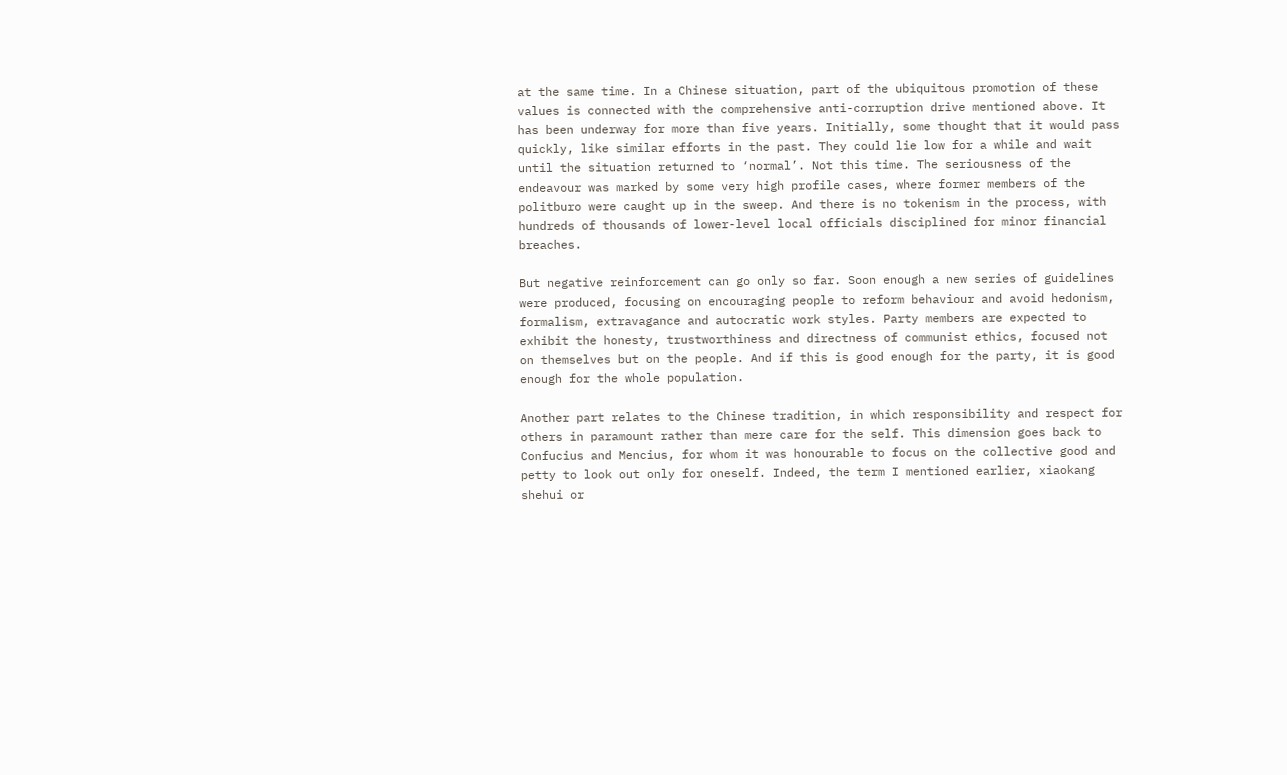at the same time. In a Chinese situation, part of the ubiquitous promotion of these values is connected with the comprehensive anti-corruption drive mentioned above. It has been underway for more than five years. Initially, some thought that it would pass quickly, like similar efforts in the past. They could lie low for a while and wait until the situation returned to ‘normal’. Not this time. The seriousness of the endeavour was marked by some very high profile cases, where former members of the politburo were caught up in the sweep. And there is no tokenism in the process, with hundreds of thousands of lower-level local officials disciplined for minor financial breaches.

But negative reinforcement can go only so far. Soon enough a new series of guidelines were produced, focusing on encouraging people to reform behaviour and avoid hedonism, formalism, extravagance and autocratic work styles. Party members are expected to exhibit the honesty, trustworthiness and directness of communist ethics, focused not on themselves but on the people. And if this is good enough for the party, it is good enough for the whole population.

Another part relates to the Chinese tradition, in which responsibility and respect for others in paramount rather than mere care for the self. This dimension goes back to Confucius and Mencius, for whom it was honourable to focus on the collective good and petty to look out only for oneself. Indeed, the term I mentioned earlier, xiaokang shehui or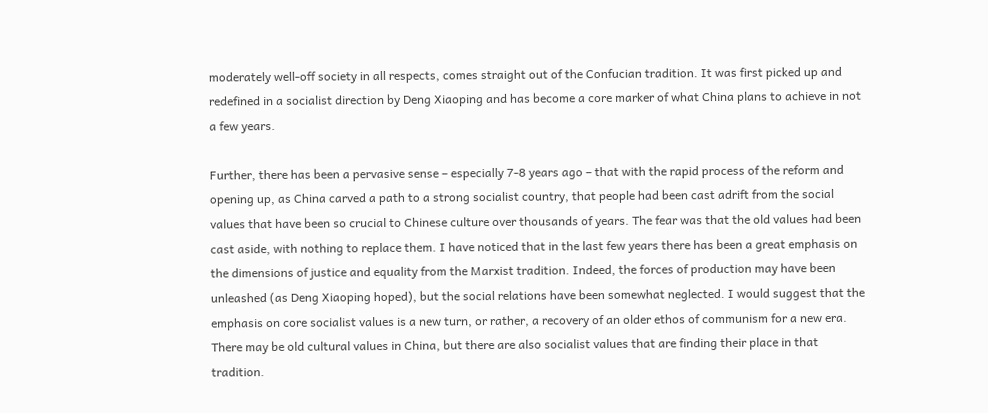moderately well-off society in all respects, comes straight out of the Confucian tradition. It was first picked up and redefined in a socialist direction by Deng Xiaoping and has become a core marker of what China plans to achieve in not a few years.

Further, there has been a pervasive sense – especially 7-8 years ago – that with the rapid process of the reform and opening up, as China carved a path to a strong socialist country, that people had been cast adrift from the social values that have been so crucial to Chinese culture over thousands of years. The fear was that the old values had been cast aside, with nothing to replace them. I have noticed that in the last few years there has been a great emphasis on the dimensions of justice and equality from the Marxist tradition. Indeed, the forces of production may have been unleashed (as Deng Xiaoping hoped), but the social relations have been somewhat neglected. I would suggest that the emphasis on core socialist values is a new turn, or rather, a recovery of an older ethos of communism for a new era. There may be old cultural values in China, but there are also socialist values that are finding their place in that tradition.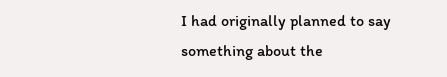I had originally planned to say something about the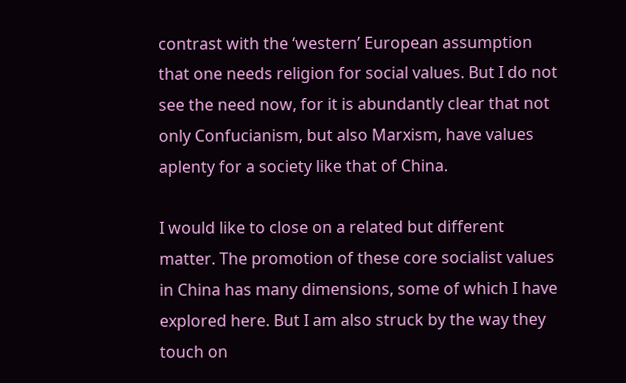contrast with the ‘western’ European assumption that one needs religion for social values. But I do not see the need now, for it is abundantly clear that not only Confucianism, but also Marxism, have values aplenty for a society like that of China.

I would like to close on a related but different matter. The promotion of these core socialist values in China has many dimensions, some of which I have explored here. But I am also struck by the way they touch on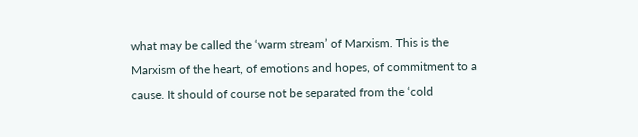what may be called the ‘warm stream’ of Marxism. This is the Marxism of the heart, of emotions and hopes, of commitment to a cause. It should of course not be separated from the ‘cold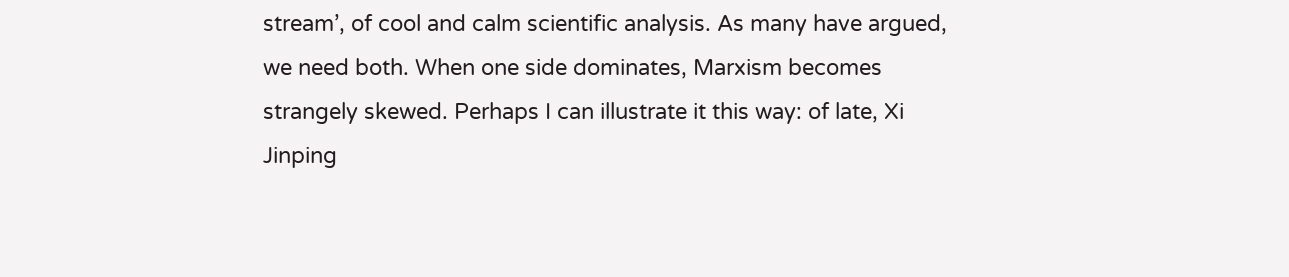stream’, of cool and calm scientific analysis. As many have argued, we need both. When one side dominates, Marxism becomes strangely skewed. Perhaps I can illustrate it this way: of late, Xi Jinping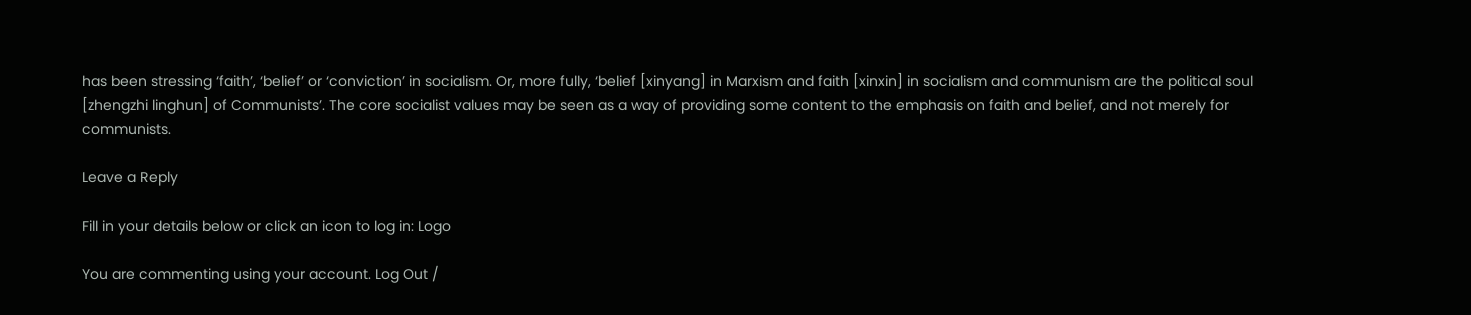has been stressing ‘faith’, ‘belief’ or ‘conviction’ in socialism. Or, more fully, ‘belief [xinyang] in Marxism and faith [xinxin] in socialism and communism are the political soul [zhengzhi linghun] of Communists’. The core socialist values may be seen as a way of providing some content to the emphasis on faith and belief, and not merely for communists.

Leave a Reply

Fill in your details below or click an icon to log in: Logo

You are commenting using your account. Log Out /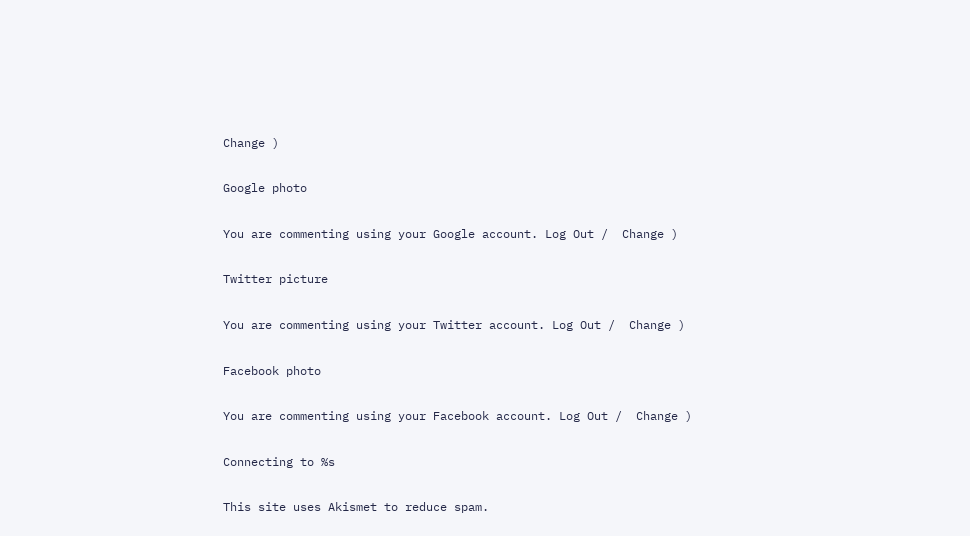Change )

Google photo

You are commenting using your Google account. Log Out /  Change )

Twitter picture

You are commenting using your Twitter account. Log Out /  Change )

Facebook photo

You are commenting using your Facebook account. Log Out /  Change )

Connecting to %s

This site uses Akismet to reduce spam.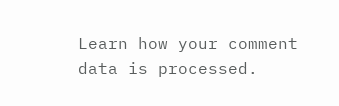Learn how your comment data is processed.